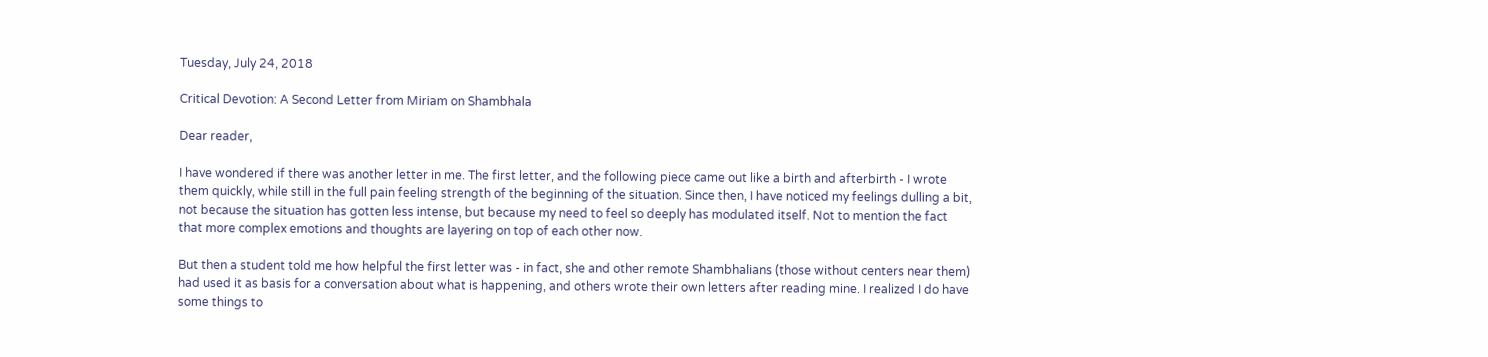Tuesday, July 24, 2018

Critical Devotion: A Second Letter from Miriam on Shambhala

Dear reader,

I have wondered if there was another letter in me. The first letter, and the following piece came out like a birth and afterbirth - I wrote them quickly, while still in the full pain feeling strength of the beginning of the situation. Since then, I have noticed my feelings dulling a bit, not because the situation has gotten less intense, but because my need to feel so deeply has modulated itself. Not to mention the fact that more complex emotions and thoughts are layering on top of each other now.

But then a student told me how helpful the first letter was - in fact, she and other remote Shambhalians (those without centers near them) had used it as basis for a conversation about what is happening, and others wrote their own letters after reading mine. I realized I do have some things to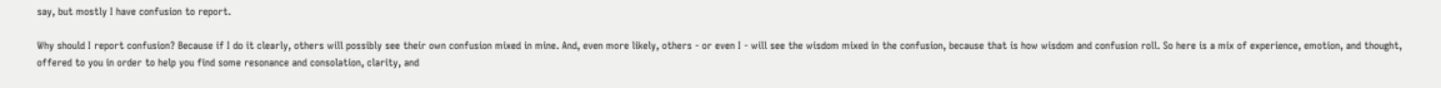say, but mostly I have confusion to report.

Why should I report confusion? Because if I do it clearly, others will possibly see their own confusion mixed in mine. And, even more likely, others - or even I - will see the wisdom mixed in the confusion, because that is how wisdom and confusion roll. So here is a mix of experience, emotion, and thought, offered to you in order to help you find some resonance and consolation, clarity, and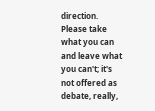direction. Please take what you can and leave what you can't; it's not offered as debate, really,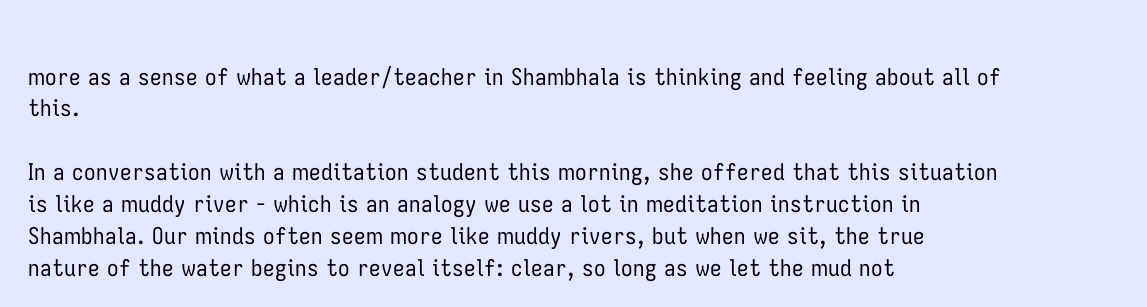more as a sense of what a leader/teacher in Shambhala is thinking and feeling about all of this.

In a conversation with a meditation student this morning, she offered that this situation is like a muddy river - which is an analogy we use a lot in meditation instruction in Shambhala. Our minds often seem more like muddy rivers, but when we sit, the true nature of the water begins to reveal itself: clear, so long as we let the mud not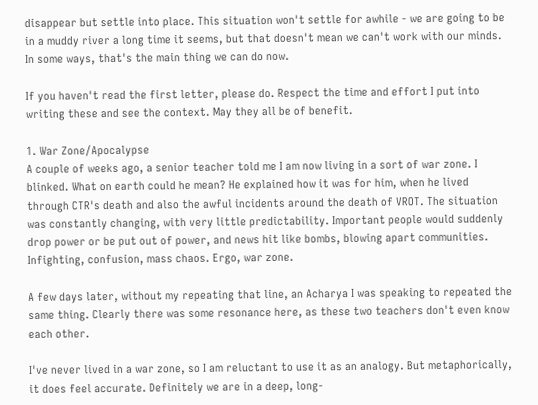disappear but settle into place. This situation won't settle for awhile - we are going to be in a muddy river a long time it seems, but that doesn't mean we can't work with our minds. In some ways, that's the main thing we can do now.

If you haven't read the first letter, please do. Respect the time and effort I put into writing these and see the context. May they all be of benefit.

1. War Zone/Apocalypse
A couple of weeks ago, a senior teacher told me I am now living in a sort of war zone. I blinked. What on earth could he mean? He explained how it was for him, when he lived through CTR's death and also the awful incidents around the death of VROT. The situation was constantly changing, with very little predictability. Important people would suddenly drop power or be put out of power, and news hit like bombs, blowing apart communities. Infighting, confusion, mass chaos. Ergo, war zone.

A few days later, without my repeating that line, an Acharya I was speaking to repeated the same thing. Clearly there was some resonance here, as these two teachers don't even know each other.

I've never lived in a war zone, so I am reluctant to use it as an analogy. But metaphorically, it does feel accurate. Definitely we are in a deep, long-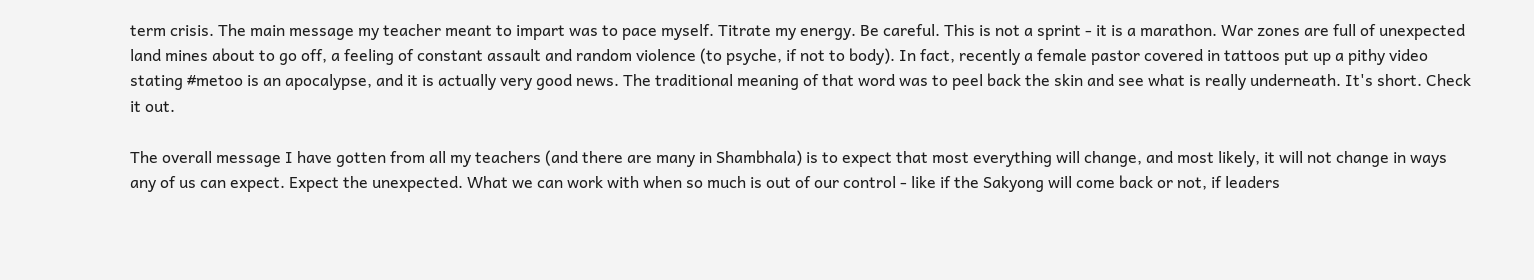term crisis. The main message my teacher meant to impart was to pace myself. Titrate my energy. Be careful. This is not a sprint - it is a marathon. War zones are full of unexpected land mines about to go off, a feeling of constant assault and random violence (to psyche, if not to body). In fact, recently a female pastor covered in tattoos put up a pithy video stating #metoo is an apocalypse, and it is actually very good news. The traditional meaning of that word was to peel back the skin and see what is really underneath. It's short. Check it out.

The overall message I have gotten from all my teachers (and there are many in Shambhala) is to expect that most everything will change, and most likely, it will not change in ways any of us can expect. Expect the unexpected. What we can work with when so much is out of our control - like if the Sakyong will come back or not, if leaders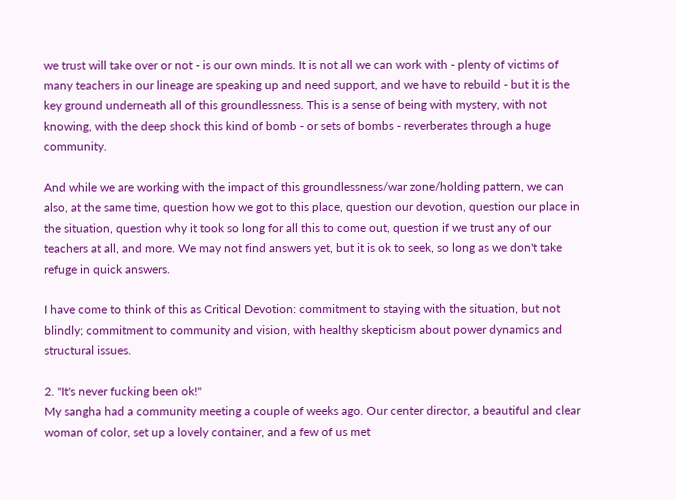we trust will take over or not - is our own minds. It is not all we can work with - plenty of victims of many teachers in our lineage are speaking up and need support, and we have to rebuild - but it is the key ground underneath all of this groundlessness. This is a sense of being with mystery, with not knowing, with the deep shock this kind of bomb - or sets of bombs - reverberates through a huge community.

And while we are working with the impact of this groundlessness/war zone/holding pattern, we can also, at the same time, question how we got to this place, question our devotion, question our place in the situation, question why it took so long for all this to come out, question if we trust any of our teachers at all, and more. We may not find answers yet, but it is ok to seek, so long as we don't take refuge in quick answers.

I have come to think of this as Critical Devotion: commitment to staying with the situation, but not blindly; commitment to community and vision, with healthy skepticism about power dynamics and structural issues.

2. "It's never fucking been ok!"
My sangha had a community meeting a couple of weeks ago. Our center director, a beautiful and clear woman of color, set up a lovely container, and a few of us met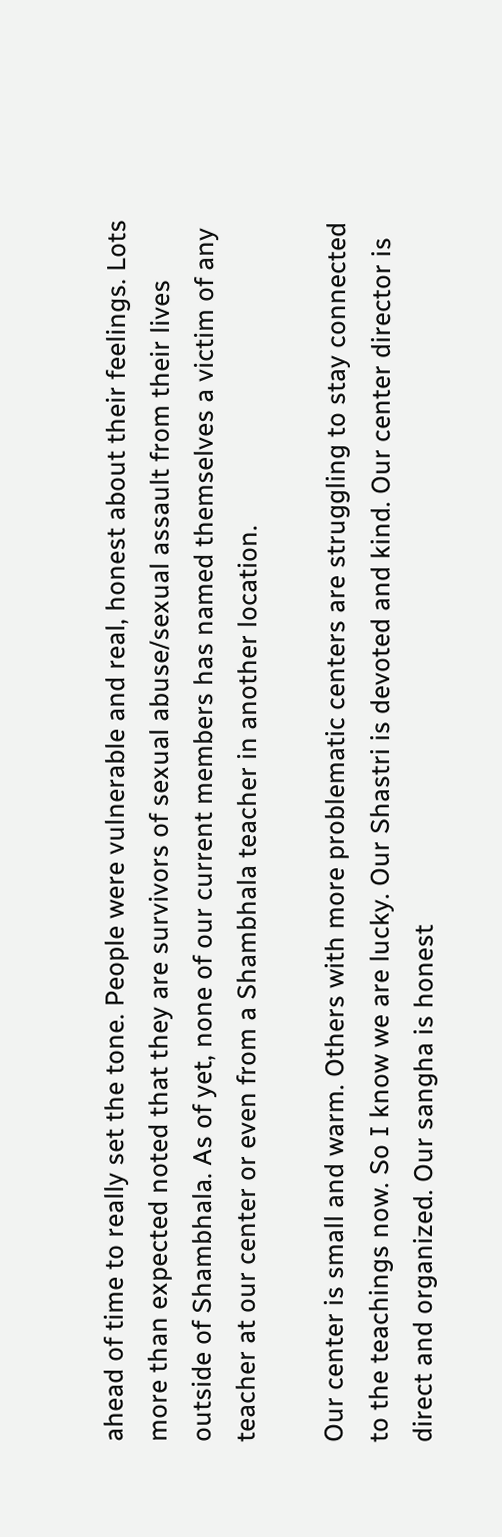ahead of time to really set the tone. People were vulnerable and real, honest about their feelings. Lots more than expected noted that they are survivors of sexual abuse/sexual assault from their lives outside of Shambhala. As of yet, none of our current members has named themselves a victim of any teacher at our center or even from a Shambhala teacher in another location.

Our center is small and warm. Others with more problematic centers are struggling to stay connected to the teachings now. So I know we are lucky. Our Shastri is devoted and kind. Our center director is direct and organized. Our sangha is honest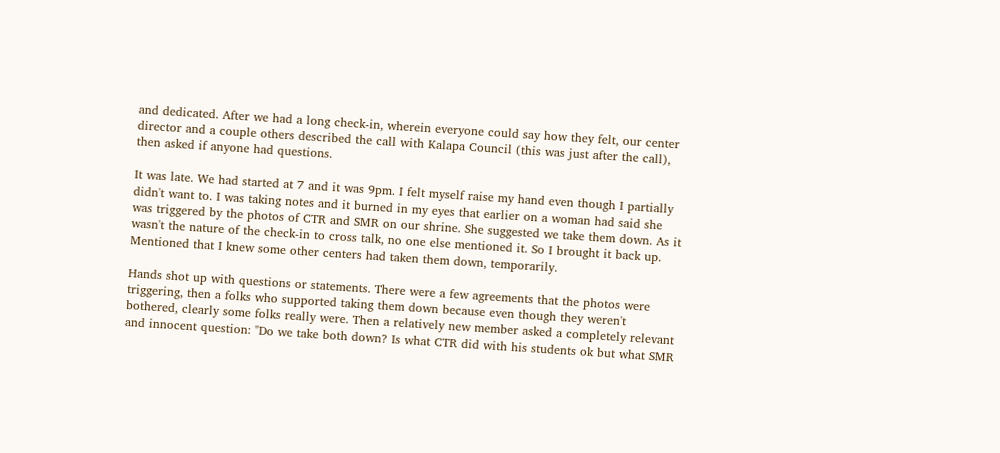and dedicated. After we had a long check-in, wherein everyone could say how they felt, our center director and a couple others described the call with Kalapa Council (this was just after the call), then asked if anyone had questions.

It was late. We had started at 7 and it was 9pm. I felt myself raise my hand even though I partially didn't want to. I was taking notes and it burned in my eyes that earlier on a woman had said she was triggered by the photos of CTR and SMR on our shrine. She suggested we take them down. As it wasn't the nature of the check-in to cross talk, no one else mentioned it. So I brought it back up. Mentioned that I knew some other centers had taken them down, temporarily.

Hands shot up with questions or statements. There were a few agreements that the photos were triggering, then a folks who supported taking them down because even though they weren't bothered, clearly some folks really were. Then a relatively new member asked a completely relevant and innocent question: "Do we take both down? Is what CTR did with his students ok but what SMR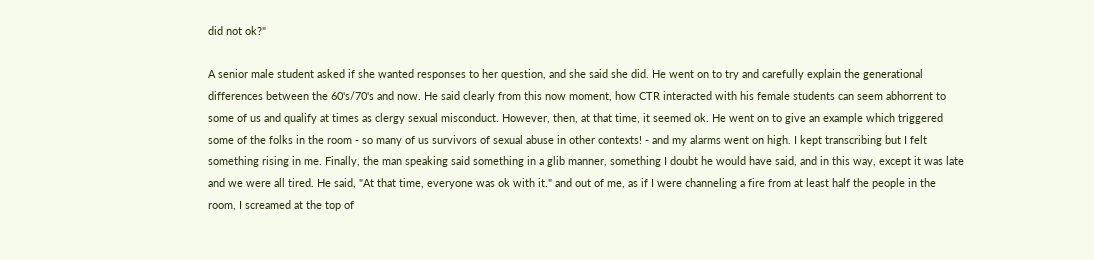did not ok?"

A senior male student asked if she wanted responses to her question, and she said she did. He went on to try and carefully explain the generational differences between the 60's/70's and now. He said clearly from this now moment, how CTR interacted with his female students can seem abhorrent to some of us and qualify at times as clergy sexual misconduct. However, then, at that time, it seemed ok. He went on to give an example which triggered some of the folks in the room - so many of us survivors of sexual abuse in other contexts! - and my alarms went on high. I kept transcribing but I felt something rising in me. Finally, the man speaking said something in a glib manner, something I doubt he would have said, and in this way, except it was late and we were all tired. He said, "At that time, everyone was ok with it." and out of me, as if I were channeling a fire from at least half the people in the room, I screamed at the top of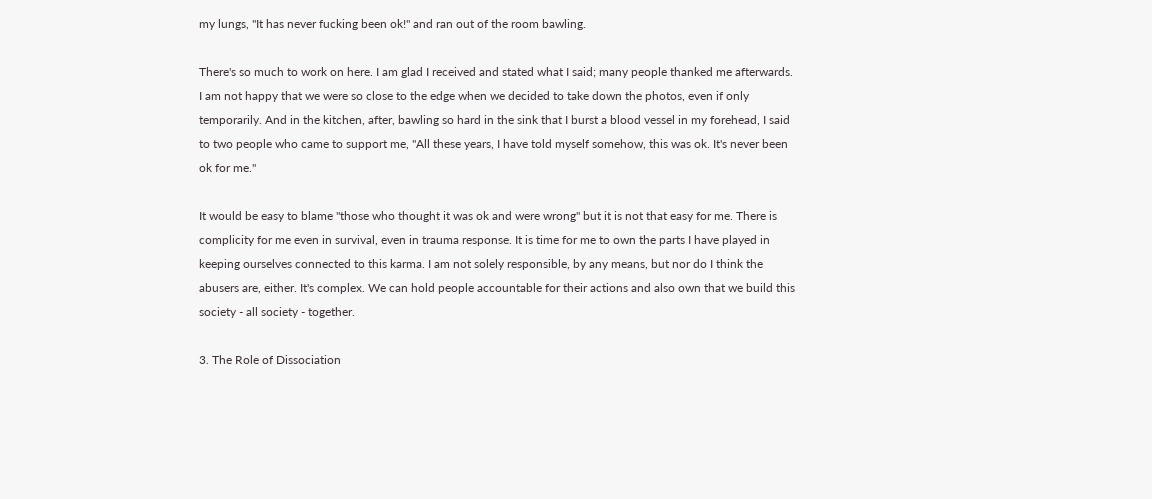my lungs, "It has never fucking been ok!" and ran out of the room bawling.

There's so much to work on here. I am glad I received and stated what I said; many people thanked me afterwards. I am not happy that we were so close to the edge when we decided to take down the photos, even if only temporarily. And in the kitchen, after, bawling so hard in the sink that I burst a blood vessel in my forehead, I said to two people who came to support me, "All these years, I have told myself somehow, this was ok. It's never been ok for me."

It would be easy to blame "those who thought it was ok and were wrong" but it is not that easy for me. There is complicity for me even in survival, even in trauma response. It is time for me to own the parts I have played in keeping ourselves connected to this karma. I am not solely responsible, by any means, but nor do I think the abusers are, either. It's complex. We can hold people accountable for their actions and also own that we build this society - all society - together.

3. The Role of Dissociation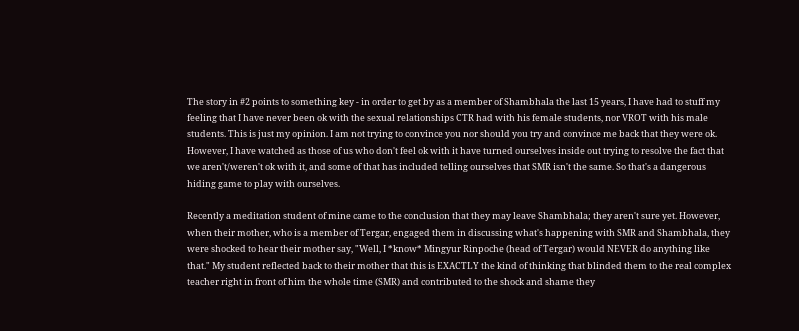The story in #2 points to something key - in order to get by as a member of Shambhala the last 15 years, I have had to stuff my feeling that I have never been ok with the sexual relationships CTR had with his female students, nor VROT with his male students. This is just my opinion. I am not trying to convince you nor should you try and convince me back that they were ok. However, I have watched as those of us who don't feel ok with it have turned ourselves inside out trying to resolve the fact that we aren't/weren't ok with it, and some of that has included telling ourselves that SMR isn't the same. So that's a dangerous hiding game to play with ourselves.

Recently a meditation student of mine came to the conclusion that they may leave Shambhala; they aren't sure yet. However, when their mother, who is a member of Tergar, engaged them in discussing what's happening with SMR and Shambhala, they were shocked to hear their mother say, "Well, I *know* Mingyur Rinpoche (head of Tergar) would NEVER do anything like that." My student reflected back to their mother that this is EXACTLY the kind of thinking that blinded them to the real complex teacher right in front of him the whole time (SMR) and contributed to the shock and shame they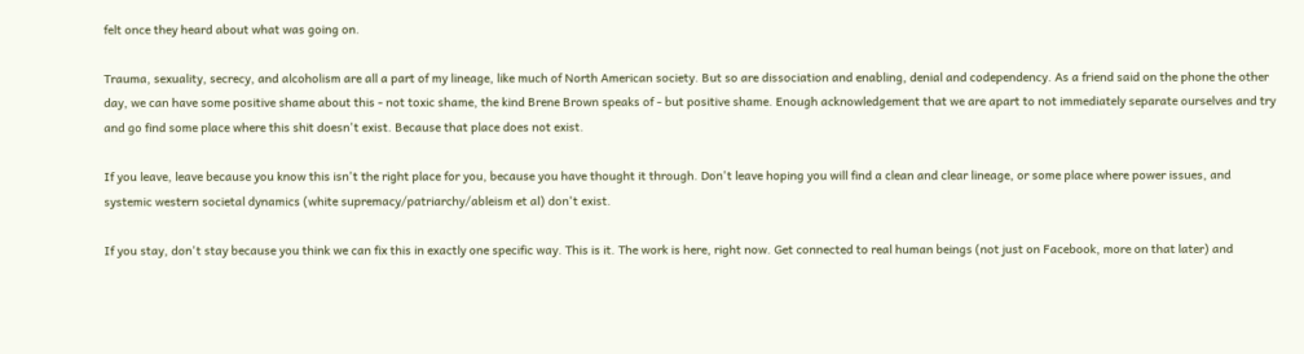felt once they heard about what was going on.

Trauma, sexuality, secrecy, and alcoholism are all a part of my lineage, like much of North American society. But so are dissociation and enabling, denial and codependency. As a friend said on the phone the other day, we can have some positive shame about this - not toxic shame, the kind Brene Brown speaks of - but positive shame. Enough acknowledgement that we are apart to not immediately separate ourselves and try and go find some place where this shit doesn't exist. Because that place does not exist.

If you leave, leave because you know this isn't the right place for you, because you have thought it through. Don't leave hoping you will find a clean and clear lineage, or some place where power issues, and systemic western societal dynamics (white supremacy/patriarchy/ableism et al) don't exist.

If you stay, don't stay because you think we can fix this in exactly one specific way. This is it. The work is here, right now. Get connected to real human beings (not just on Facebook, more on that later) and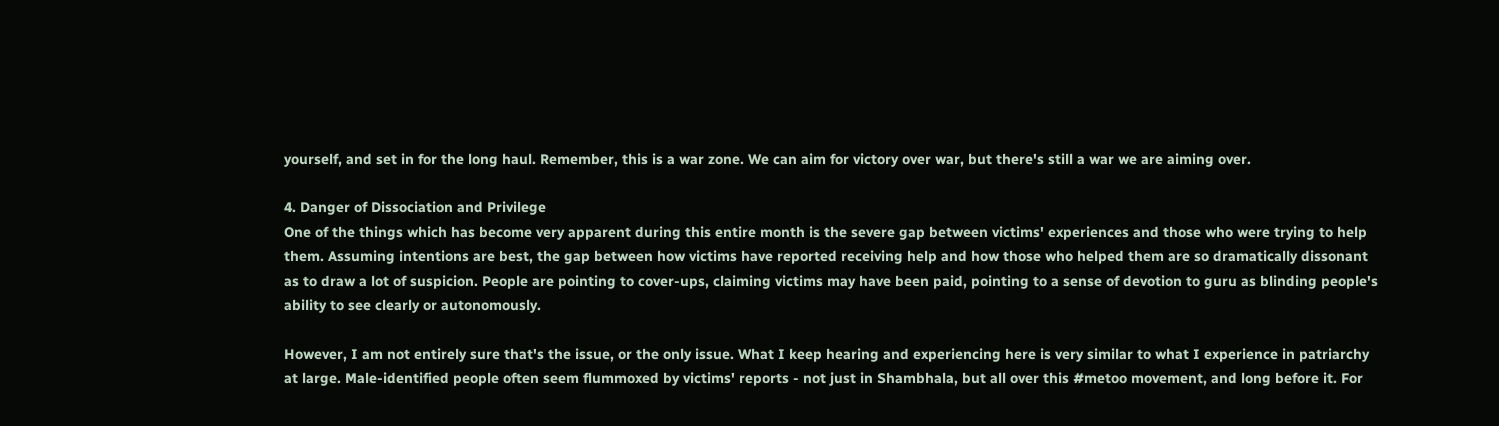yourself, and set in for the long haul. Remember, this is a war zone. We can aim for victory over war, but there's still a war we are aiming over.

4. Danger of Dissociation and Privilege
One of the things which has become very apparent during this entire month is the severe gap between victims' experiences and those who were trying to help them. Assuming intentions are best, the gap between how victims have reported receiving help and how those who helped them are so dramatically dissonant as to draw a lot of suspicion. People are pointing to cover-ups, claiming victims may have been paid, pointing to a sense of devotion to guru as blinding people's ability to see clearly or autonomously.

However, I am not entirely sure that's the issue, or the only issue. What I keep hearing and experiencing here is very similar to what I experience in patriarchy at large. Male-identified people often seem flummoxed by victims' reports - not just in Shambhala, but all over this #metoo movement, and long before it. For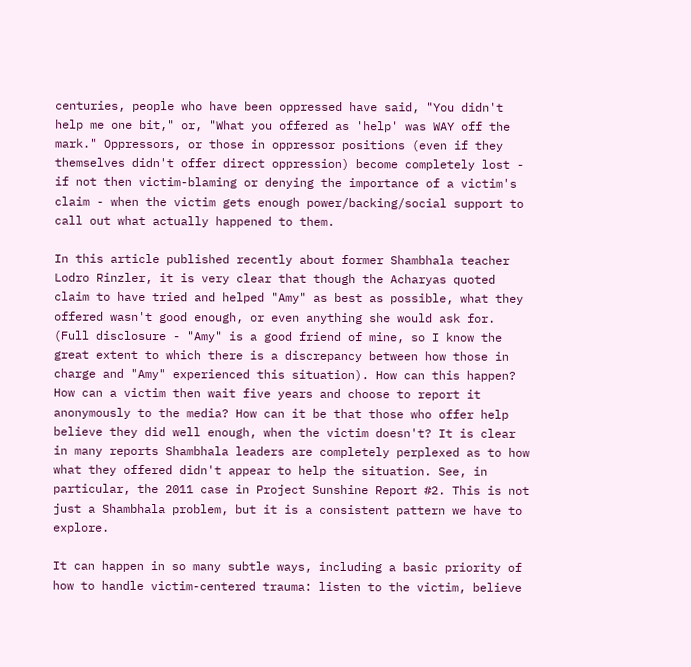centuries, people who have been oppressed have said, "You didn't help me one bit," or, "What you offered as 'help' was WAY off the mark." Oppressors, or those in oppressor positions (even if they themselves didn't offer direct oppression) become completely lost - if not then victim-blaming or denying the importance of a victim's claim - when the victim gets enough power/backing/social support to call out what actually happened to them.

In this article published recently about former Shambhala teacher Lodro Rinzler, it is very clear that though the Acharyas quoted claim to have tried and helped "Amy" as best as possible, what they offered wasn't good enough, or even anything she would ask for. (Full disclosure - "Amy" is a good friend of mine, so I know the great extent to which there is a discrepancy between how those in charge and "Amy" experienced this situation). How can this happen? How can a victim then wait five years and choose to report it anonymously to the media? How can it be that those who offer help believe they did well enough, when the victim doesn't? It is clear in many reports Shambhala leaders are completely perplexed as to how what they offered didn't appear to help the situation. See, in particular, the 2011 case in Project Sunshine Report #2. This is not just a Shambhala problem, but it is a consistent pattern we have to explore.

It can happen in so many subtle ways, including a basic priority of how to handle victim-centered trauma: listen to the victim, believe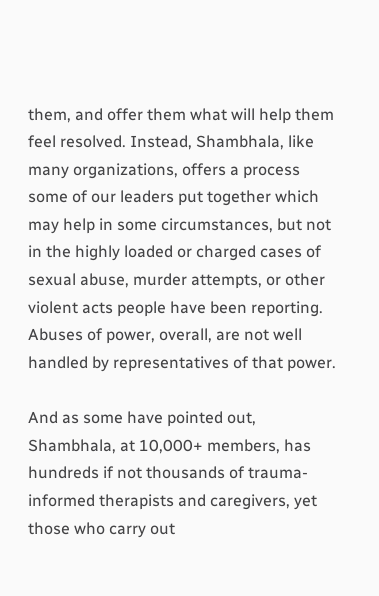them, and offer them what will help them feel resolved. Instead, Shambhala, like many organizations, offers a process some of our leaders put together which may help in some circumstances, but not in the highly loaded or charged cases of sexual abuse, murder attempts, or other violent acts people have been reporting. Abuses of power, overall, are not well handled by representatives of that power.

And as some have pointed out, Shambhala, at 10,000+ members, has hundreds if not thousands of trauma-informed therapists and caregivers, yet those who carry out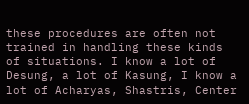these procedures are often not trained in handling these kinds of situations. I know a lot of Desung, a lot of Kasung, I know a lot of Acharyas, Shastris, Center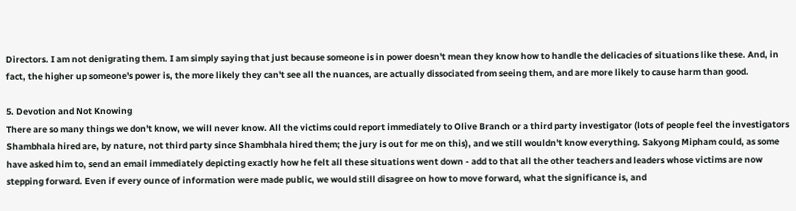Directors. I am not denigrating them. I am simply saying that just because someone is in power doesn't mean they know how to handle the delicacies of situations like these. And, in fact, the higher up someone's power is, the more likely they can't see all the nuances, are actually dissociated from seeing them, and are more likely to cause harm than good.

5. Devotion and Not Knowing
There are so many things we don't know, we will never know. All the victims could report immediately to Olive Branch or a third party investigator (lots of people feel the investigators Shambhala hired are, by nature, not third party since Shambhala hired them; the jury is out for me on this), and we still wouldn't know everything. Sakyong Mipham could, as some have asked him to, send an email immediately depicting exactly how he felt all these situations went down - add to that all the other teachers and leaders whose victims are now stepping forward. Even if every ounce of information were made public, we would still disagree on how to move forward, what the significance is, and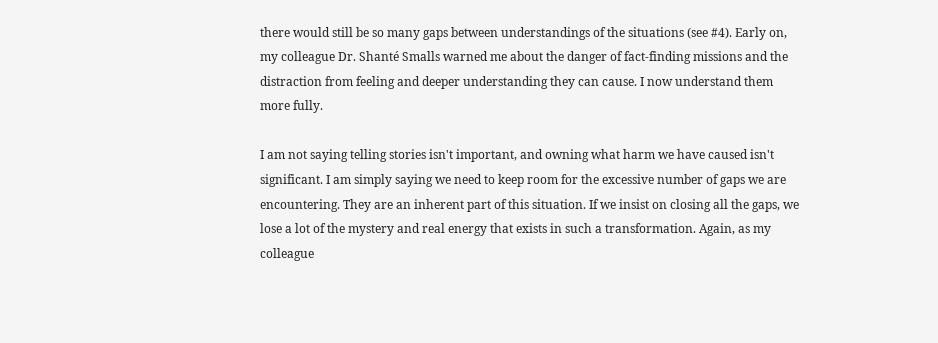there would still be so many gaps between understandings of the situations (see #4). Early on, my colleague Dr. Shanté Smalls warned me about the danger of fact-finding missions and the distraction from feeling and deeper understanding they can cause. I now understand them more fully.

I am not saying telling stories isn't important, and owning what harm we have caused isn't significant. I am simply saying we need to keep room for the excessive number of gaps we are encountering. They are an inherent part of this situation. If we insist on closing all the gaps, we lose a lot of the mystery and real energy that exists in such a transformation. Again, as my colleague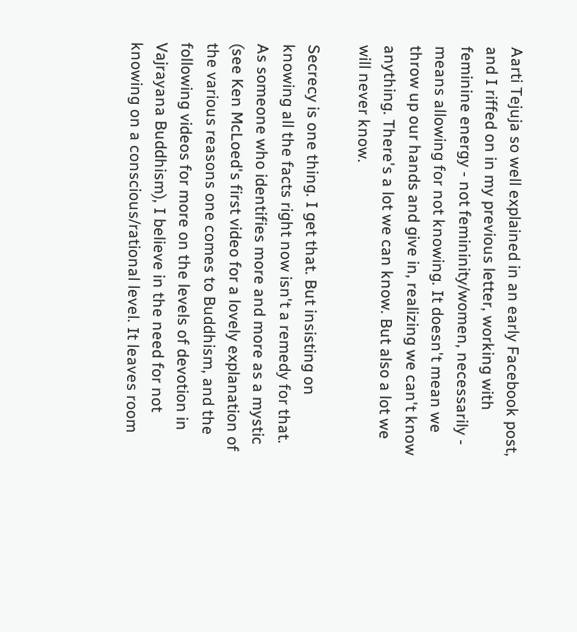Aarti Tejuja so well explained in an early Facebook post, and I riffed on in my previous letter, working with feminine energy - not femininity/women, necessarily - means allowing for not knowing. It doesn't mean we throw up our hands and give in, realizing we can't know anything. There's a lot we can know. But also a lot we will never know.

Secrecy is one thing. I get that. But insisting on knowing all the facts right now isn't a remedy for that. As someone who identifies more and more as a mystic (see Ken McLoed's first video for a lovely explanation of the various reasons one comes to Buddhism, and the following videos for more on the levels of devotion in Vajrayana Buddhism), I believe in the need for not knowing on a conscious/rational level. It leaves room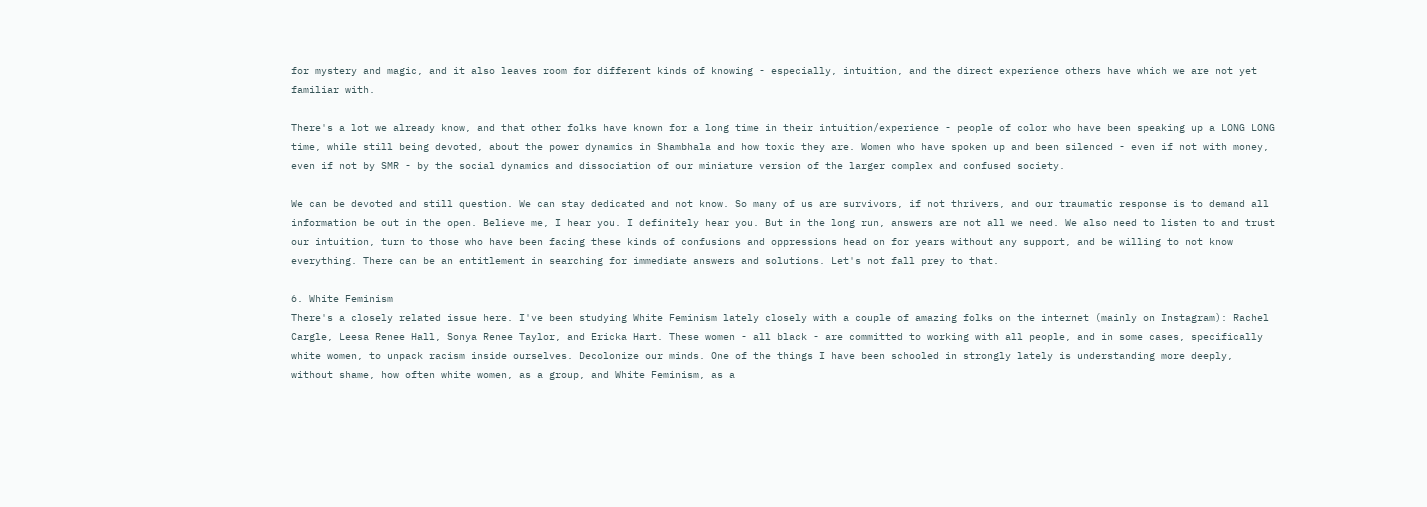for mystery and magic, and it also leaves room for different kinds of knowing - especially, intuition, and the direct experience others have which we are not yet familiar with.

There's a lot we already know, and that other folks have known for a long time in their intuition/experience - people of color who have been speaking up a LONG LONG time, while still being devoted, about the power dynamics in Shambhala and how toxic they are. Women who have spoken up and been silenced - even if not with money, even if not by SMR - by the social dynamics and dissociation of our miniature version of the larger complex and confused society.

We can be devoted and still question. We can stay dedicated and not know. So many of us are survivors, if not thrivers, and our traumatic response is to demand all information be out in the open. Believe me, I hear you. I definitely hear you. But in the long run, answers are not all we need. We also need to listen to and trust our intuition, turn to those who have been facing these kinds of confusions and oppressions head on for years without any support, and be willing to not know everything. There can be an entitlement in searching for immediate answers and solutions. Let's not fall prey to that.

6. White Feminism
There's a closely related issue here. I've been studying White Feminism lately closely with a couple of amazing folks on the internet (mainly on Instagram): Rachel Cargle, Leesa Renee Hall, Sonya Renee Taylor, and Ericka Hart. These women - all black - are committed to working with all people, and in some cases, specifically white women, to unpack racism inside ourselves. Decolonize our minds. One of the things I have been schooled in strongly lately is understanding more deeply, without shame, how often white women, as a group, and White Feminism, as a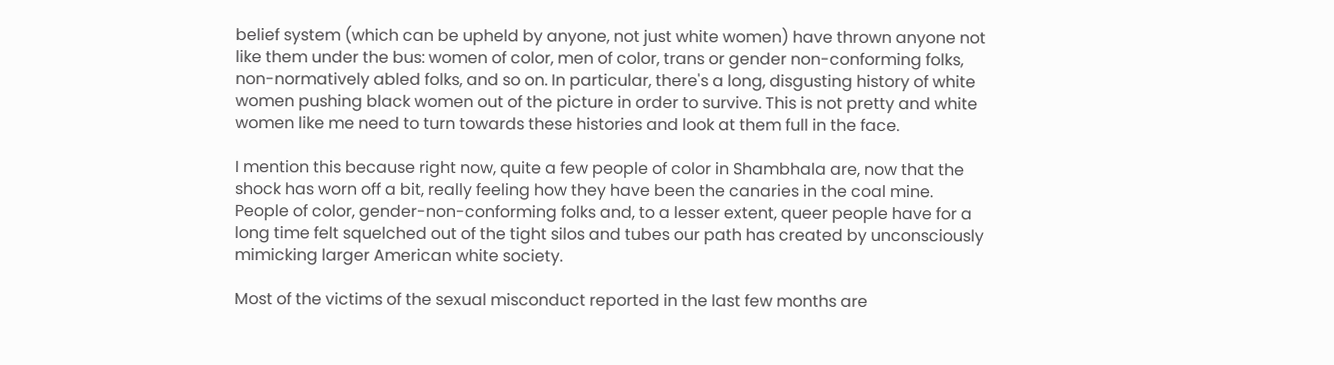belief system (which can be upheld by anyone, not just white women) have thrown anyone not like them under the bus: women of color, men of color, trans or gender non-conforming folks, non-normatively abled folks, and so on. In particular, there's a long, disgusting history of white women pushing black women out of the picture in order to survive. This is not pretty and white women like me need to turn towards these histories and look at them full in the face.

I mention this because right now, quite a few people of color in Shambhala are, now that the shock has worn off a bit, really feeling how they have been the canaries in the coal mine. People of color, gender-non-conforming folks and, to a lesser extent, queer people have for a long time felt squelched out of the tight silos and tubes our path has created by unconsciously mimicking larger American white society.

Most of the victims of the sexual misconduct reported in the last few months are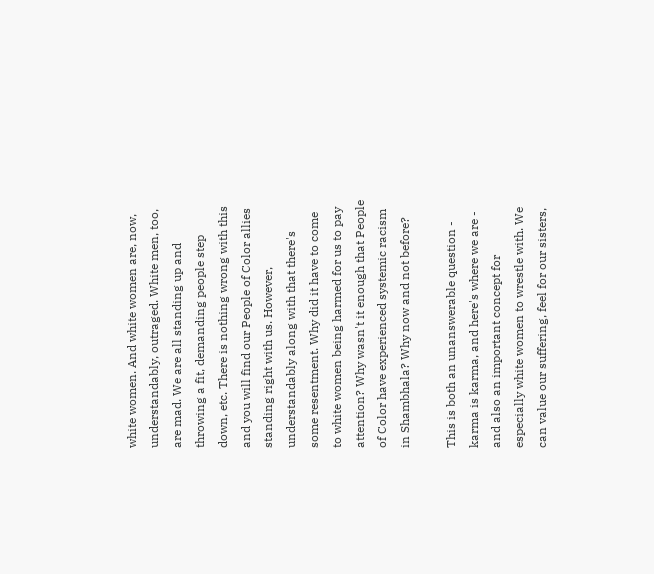white women. And white women are, now, understandably, outraged. White men, too, are mad. We are all standing up and throwing a fit, demanding people step down, etc. There is nothing wrong with this and you will find our People of Color allies standing right with us. However, understandably along with that there's some resentment. Why did it have to come to white women being harmed for us to pay attention? Why wasn't it enough that People of Color have experienced systemic racism in Shambhala? Why now and not before?

This is both an unanswerable question - karma is karma, and here's where we are - and also an important concept for especially white women to wrestle with. We can value our suffering, feel for our sisters,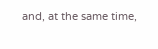and, at the same time,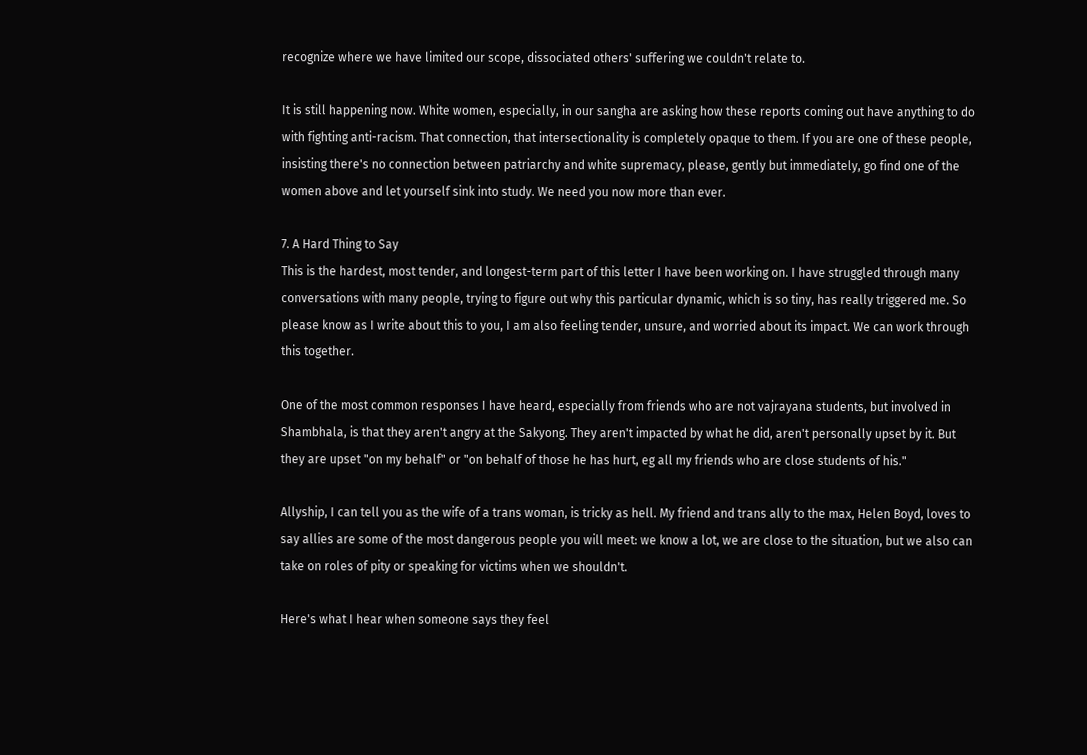recognize where we have limited our scope, dissociated others' suffering we couldn't relate to.

It is still happening now. White women, especially, in our sangha are asking how these reports coming out have anything to do with fighting anti-racism. That connection, that intersectionality is completely opaque to them. If you are one of these people, insisting there's no connection between patriarchy and white supremacy, please, gently but immediately, go find one of the women above and let yourself sink into study. We need you now more than ever.

7. A Hard Thing to Say
This is the hardest, most tender, and longest-term part of this letter I have been working on. I have struggled through many conversations with many people, trying to figure out why this particular dynamic, which is so tiny, has really triggered me. So please know as I write about this to you, I am also feeling tender, unsure, and worried about its impact. We can work through this together.

One of the most common responses I have heard, especially from friends who are not vajrayana students, but involved in Shambhala, is that they aren't angry at the Sakyong. They aren't impacted by what he did, aren't personally upset by it. But they are upset "on my behalf" or "on behalf of those he has hurt, eg all my friends who are close students of his."

Allyship, I can tell you as the wife of a trans woman, is tricky as hell. My friend and trans ally to the max, Helen Boyd, loves to say allies are some of the most dangerous people you will meet: we know a lot, we are close to the situation, but we also can take on roles of pity or speaking for victims when we shouldn't.

Here's what I hear when someone says they feel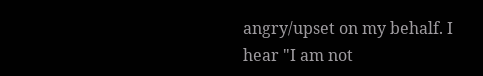angry/upset on my behalf. I hear "I am not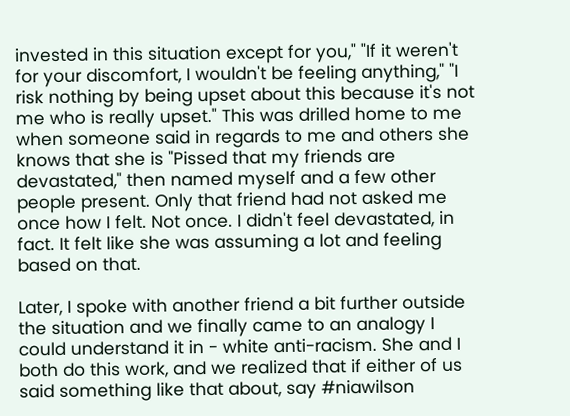invested in this situation except for you," "If it weren't for your discomfort, I wouldn't be feeling anything," "I risk nothing by being upset about this because it's not me who is really upset." This was drilled home to me when someone said in regards to me and others she knows that she is "Pissed that my friends are devastated," then named myself and a few other people present. Only that friend had not asked me once how I felt. Not once. I didn't feel devastated, in fact. It felt like she was assuming a lot and feeling based on that.

Later, I spoke with another friend a bit further outside the situation and we finally came to an analogy I could understand it in - white anti-racism. She and I both do this work, and we realized that if either of us said something like that about, say #niawilson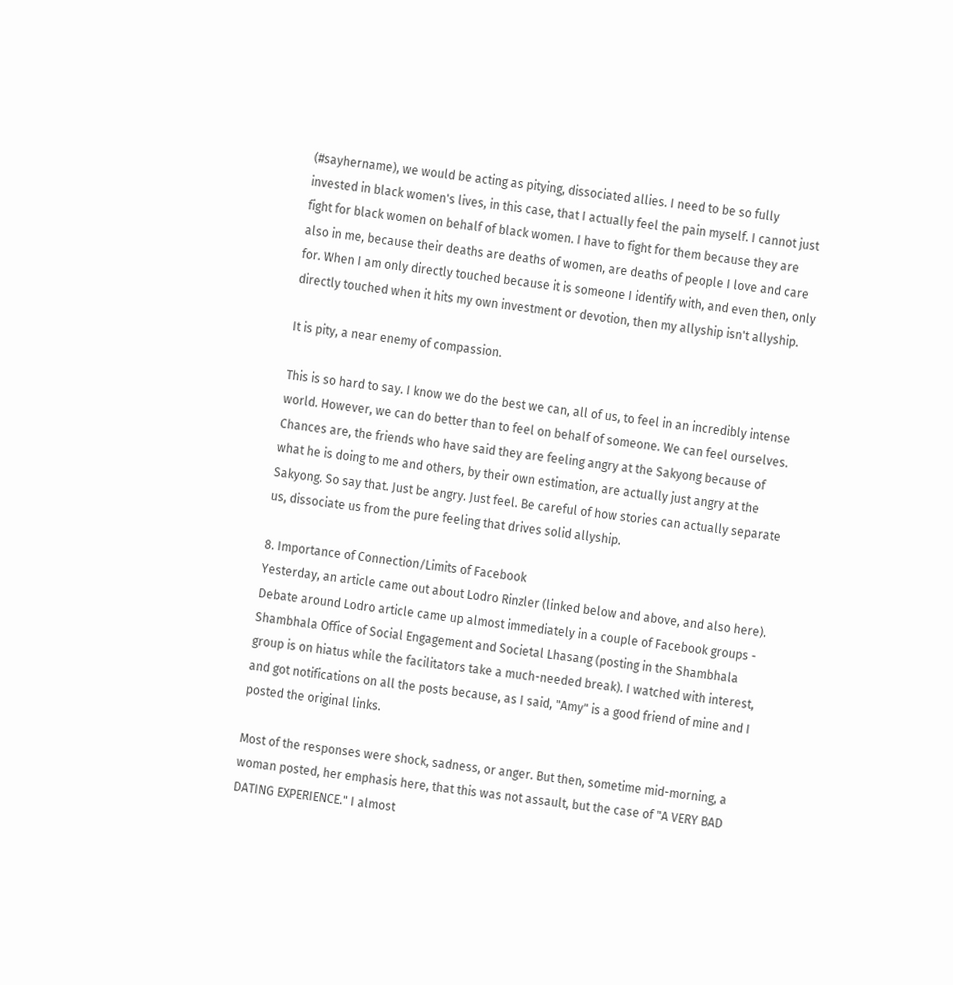(#sayhername), we would be acting as pitying, dissociated allies. I need to be so fully invested in black women's lives, in this case, that I actually feel the pain myself. I cannot just fight for black women on behalf of black women. I have to fight for them because they are also in me, because their deaths are deaths of women, are deaths of people I love and care for. When I am only directly touched because it is someone I identify with, and even then, only directly touched when it hits my own investment or devotion, then my allyship isn't allyship.

It is pity, a near enemy of compassion.

This is so hard to say. I know we do the best we can, all of us, to feel in an incredibly intense world. However, we can do better than to feel on behalf of someone. We can feel ourselves. Chances are, the friends who have said they are feeling angry at the Sakyong because of what he is doing to me and others, by their own estimation, are actually just angry at the Sakyong. So say that. Just be angry. Just feel. Be careful of how stories can actually separate us, dissociate us from the pure feeling that drives solid allyship.

8. Importance of Connection/Limits of Facebook
Yesterday, an article came out about Lodro Rinzler (linked below and above, and also here). Debate around Lodro article came up almost immediately in a couple of Facebook groups - Shambhala Office of Social Engagement and Societal Lhasang (posting in the Shambhala group is on hiatus while the facilitators take a much-needed break). I watched with interest, and got notifications on all the posts because, as I said, "Amy" is a good friend of mine and I posted the original links.

Most of the responses were shock, sadness, or anger. But then, sometime mid-morning, a woman posted, her emphasis here, that this was not assault, but the case of "A VERY BAD DATING EXPERIENCE." I almost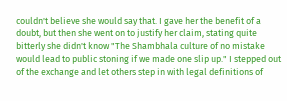couldn't believe she would say that. I gave her the benefit of a doubt, but then she went on to justify her claim, stating quite bitterly she didn't know "The Shambhala culture of no mistake would lead to public stoning if we made one slip up." I stepped out of the exchange and let others step in with legal definitions of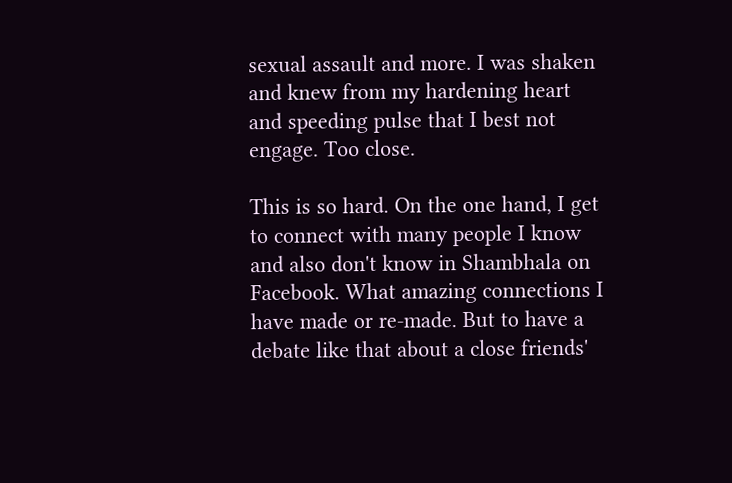sexual assault and more. I was shaken and knew from my hardening heart and speeding pulse that I best not engage. Too close.

This is so hard. On the one hand, I get to connect with many people I know and also don't know in Shambhala on Facebook. What amazing connections I have made or re-made. But to have a debate like that about a close friends'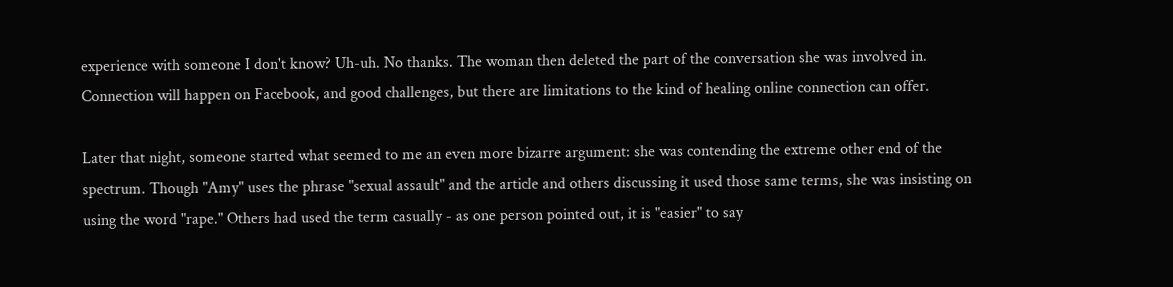experience with someone I don't know? Uh-uh. No thanks. The woman then deleted the part of the conversation she was involved in. Connection will happen on Facebook, and good challenges, but there are limitations to the kind of healing online connection can offer.

Later that night, someone started what seemed to me an even more bizarre argument: she was contending the extreme other end of the spectrum. Though "Amy" uses the phrase "sexual assault" and the article and others discussing it used those same terms, she was insisting on using the word "rape." Others had used the term casually - as one person pointed out, it is "easier" to say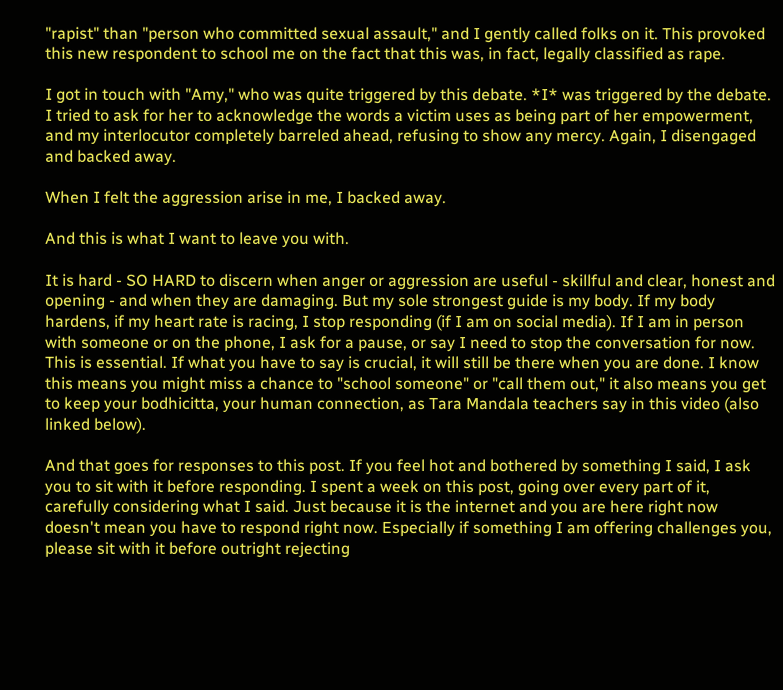"rapist" than "person who committed sexual assault," and I gently called folks on it. This provoked this new respondent to school me on the fact that this was, in fact, legally classified as rape.

I got in touch with "Amy," who was quite triggered by this debate. *I* was triggered by the debate. I tried to ask for her to acknowledge the words a victim uses as being part of her empowerment, and my interlocutor completely barreled ahead, refusing to show any mercy. Again, I disengaged and backed away.

When I felt the aggression arise in me, I backed away.

And this is what I want to leave you with.

It is hard - SO HARD to discern when anger or aggression are useful - skillful and clear, honest and opening - and when they are damaging. But my sole strongest guide is my body. If my body hardens, if my heart rate is racing, I stop responding (if I am on social media). If I am in person with someone or on the phone, I ask for a pause, or say I need to stop the conversation for now. This is essential. If what you have to say is crucial, it will still be there when you are done. I know this means you might miss a chance to "school someone" or "call them out," it also means you get to keep your bodhicitta, your human connection, as Tara Mandala teachers say in this video (also linked below).

And that goes for responses to this post. If you feel hot and bothered by something I said, I ask you to sit with it before responding. I spent a week on this post, going over every part of it, carefully considering what I said. Just because it is the internet and you are here right now doesn't mean you have to respond right now. Especially if something I am offering challenges you, please sit with it before outright rejecting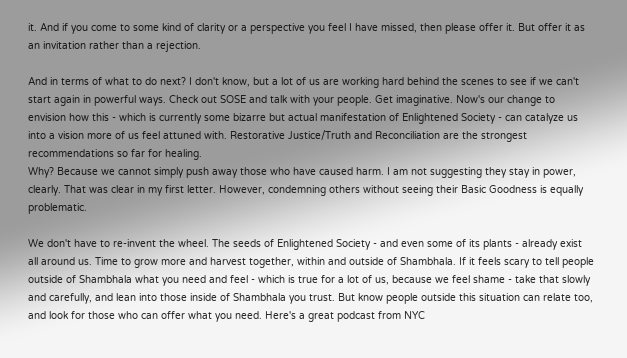it. And if you come to some kind of clarity or a perspective you feel I have missed, then please offer it. But offer it as an invitation rather than a rejection.

And in terms of what to do next? I don't know, but a lot of us are working hard behind the scenes to see if we can't start again in powerful ways. Check out SOSE and talk with your people. Get imaginative. Now's our change to envision how this - which is currently some bizarre but actual manifestation of Enlightened Society - can catalyze us into a vision more of us feel attuned with. Restorative Justice/Truth and Reconciliation are the strongest recommendations so far for healing.
Why? Because we cannot simply push away those who have caused harm. I am not suggesting they stay in power, clearly. That was clear in my first letter. However, condemning others without seeing their Basic Goodness is equally problematic.

We don't have to re-invent the wheel. The seeds of Enlightened Society - and even some of its plants - already exist all around us. Time to grow more and harvest together, within and outside of Shambhala. If it feels scary to tell people outside of Shambhala what you need and feel - which is true for a lot of us, because we feel shame - take that slowly and carefully, and lean into those inside of Shambhala you trust. But know people outside this situation can relate too, and look for those who can offer what you need. Here's a great podcast from NYC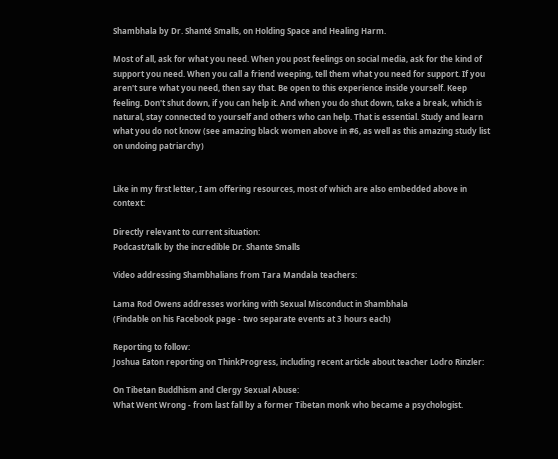Shambhala by Dr. Shanté Smalls, on Holding Space and Healing Harm.

Most of all, ask for what you need. When you post feelings on social media, ask for the kind of support you need. When you call a friend weeping, tell them what you need for support. If you aren't sure what you need, then say that. Be open to this experience inside yourself. Keep feeling. Don't shut down, if you can help it. And when you do shut down, take a break, which is natural, stay connected to yourself and others who can help. That is essential. Study and learn what you do not know (see amazing black women above in #6, as well as this amazing study list on undoing patriarchy)


Like in my first letter, I am offering resources, most of which are also embedded above in context:

Directly relevant to current situation:
Podcast/talk by the incredible Dr. Shante Smalls

Video addressing Shambhalians from Tara Mandala teachers:

Lama Rod Owens addresses working with Sexual Misconduct in Shambhala
(Findable on his Facebook page - two separate events at 3 hours each)

Reporting to follow:
Joshua Eaton reporting on ThinkProgress, including recent article about teacher Lodro Rinzler:

On Tibetan Buddhism and Clergy Sexual Abuse:
What Went Wrong - from last fall by a former Tibetan monk who became a psychologist.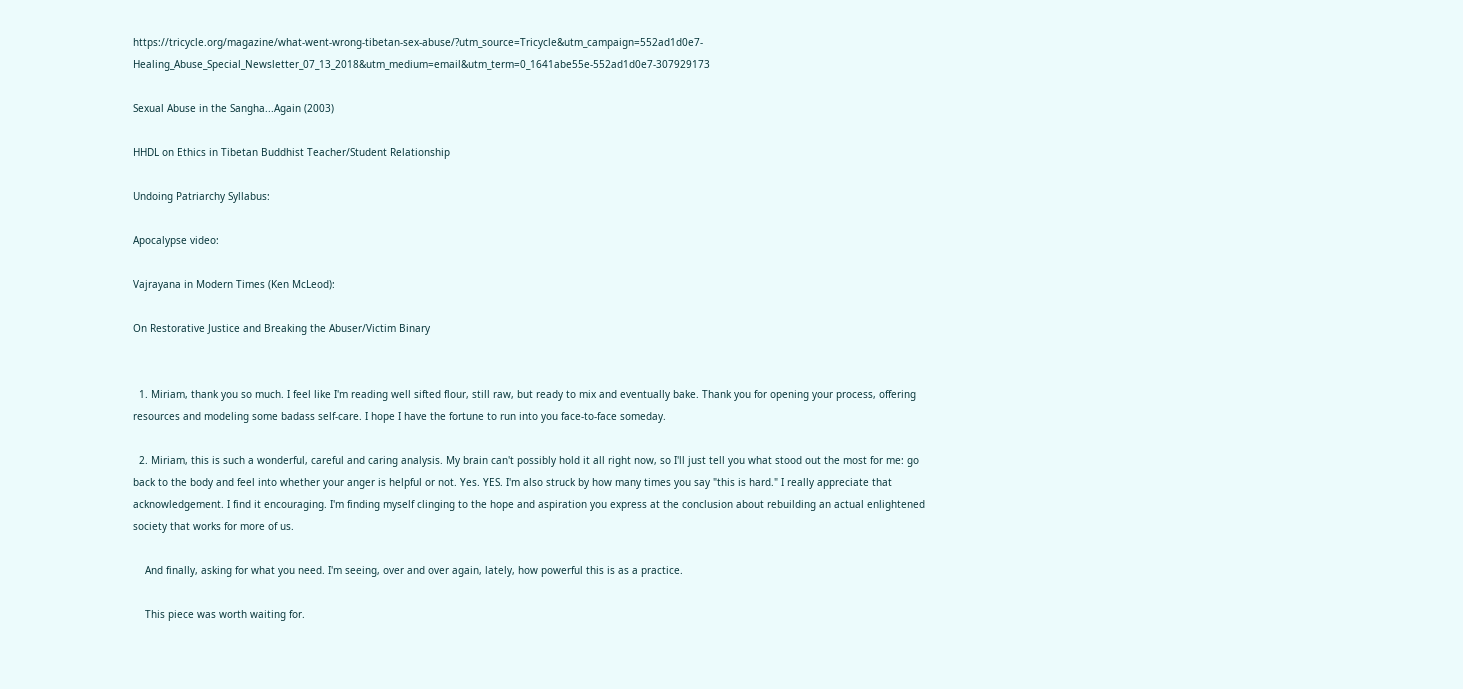https://tricycle.org/magazine/what-went-wrong-tibetan-sex-abuse/?utm_source=Tricycle&utm_campaign=552ad1d0e7-Healing_Abuse_Special_Newsletter_07_13_2018&utm_medium=email&utm_term=0_1641abe55e-552ad1d0e7-307929173

Sexual Abuse in the Sangha...Again (2003)

HHDL on Ethics in Tibetan Buddhist Teacher/Student Relationship

Undoing Patriarchy Syllabus:

Apocalypse video:

Vajrayana in Modern Times (Ken McLeod):

On Restorative Justice and Breaking the Abuser/Victim Binary


  1. Miriam, thank you so much. I feel like I'm reading well sifted flour, still raw, but ready to mix and eventually bake. Thank you for opening your process, offering resources and modeling some badass self-care. I hope I have the fortune to run into you face-to-face someday.

  2. Miriam, this is such a wonderful, careful and caring analysis. My brain can't possibly hold it all right now, so I'll just tell you what stood out the most for me: go back to the body and feel into whether your anger is helpful or not. Yes. YES. I'm also struck by how many times you say "this is hard." I really appreciate that acknowledgement. I find it encouraging. I'm finding myself clinging to the hope and aspiration you express at the conclusion about rebuilding an actual enlightened society that works for more of us.

    And finally, asking for what you need. I'm seeing, over and over again, lately, how powerful this is as a practice.

    This piece was worth waiting for.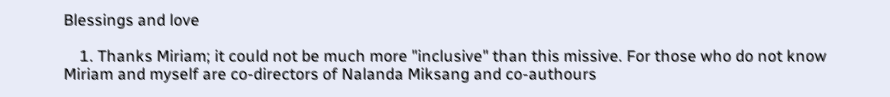Blessings and love

    1. Thanks Miriam; it could not be much more "inclusive" than this missive. For those who do not know Miriam and myself are co-directors of Nalanda Miksang and co-authours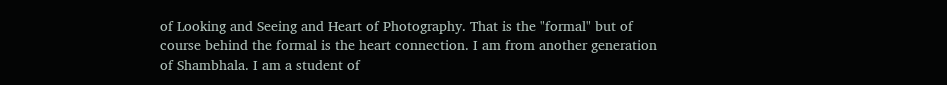of Looking and Seeing and Heart of Photography. That is the "formal" but of course behind the formal is the heart connection. I am from another generation of Shambhala. I am a student of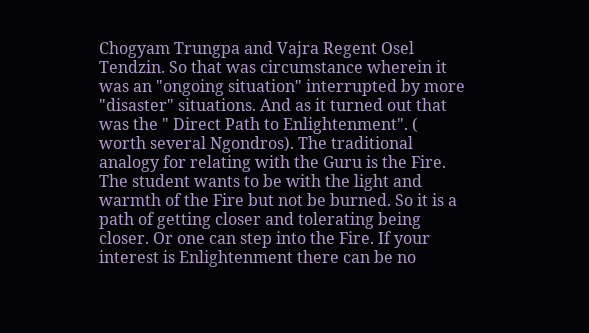Chogyam Trungpa and Vajra Regent Osel Tendzin. So that was circumstance wherein it was an "ongoing situation" interrupted by more "disaster" situations. And as it turned out that was the " Direct Path to Enlightenment". ( worth several Ngondros). The traditional analogy for relating with the Guru is the Fire. The student wants to be with the light and warmth of the Fire but not be burned. So it is a path of getting closer and tolerating being closer. Or one can step into the Fire. If your interest is Enlightenment there can be no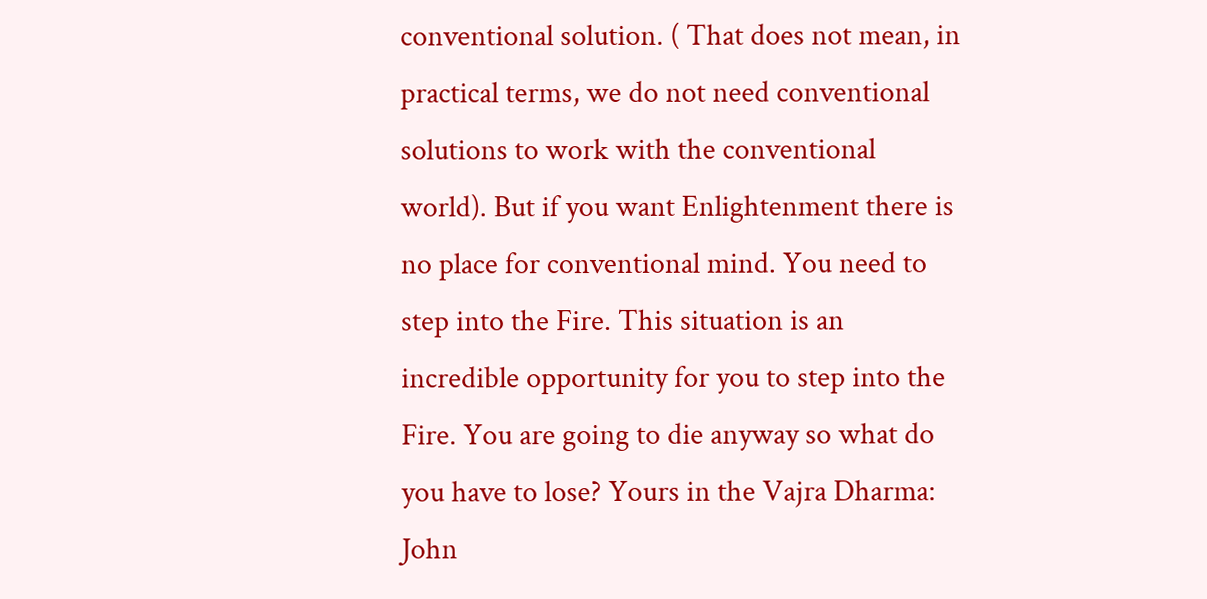conventional solution. ( That does not mean, in practical terms, we do not need conventional solutions to work with the conventional world). But if you want Enlightenment there is no place for conventional mind. You need to step into the Fire. This situation is an incredible opportunity for you to step into the Fire. You are going to die anyway so what do you have to lose? Yours in the Vajra Dharma: John